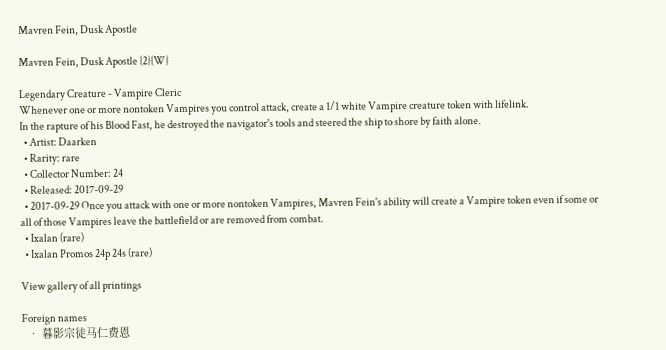Mavren Fein, Dusk Apostle

Mavren Fein, Dusk Apostle {2}{W}

Legendary Creature - Vampire Cleric
Whenever one or more nontoken Vampires you control attack, create a 1/1 white Vampire creature token with lifelink.
In the rapture of his Blood Fast, he destroyed the navigator's tools and steered the ship to shore by faith alone.
  • Artist: Daarken
  • Rarity: rare
  • Collector Number: 24
  • Released: 2017-09-29
  • 2017-09-29 Once you attack with one or more nontoken Vampires, Mavren Fein's ability will create a Vampire token even if some or all of those Vampires leave the battlefield or are removed from combat.
  • Ixalan (rare)
  • Ixalan Promos 24p 24s (rare)

View gallery of all printings

Foreign names
  • 暮影宗徒马仁费恩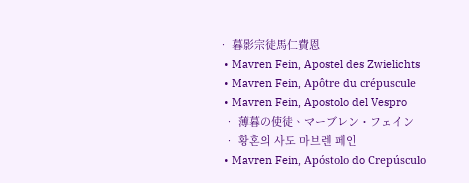• 暮影宗徒馬仁費恩
  • Mavren Fein, Apostel des Zwielichts
  • Mavren Fein, Apôtre du crépuscule
  • Mavren Fein, Apostolo del Vespro
  • 薄暮の使徒、マーブレン・フェイン
  • 황혼의 사도 마브렌 페인
  • Mavren Fein, Apóstolo do Crepúsculo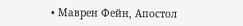• Маврен Фейн, Апостол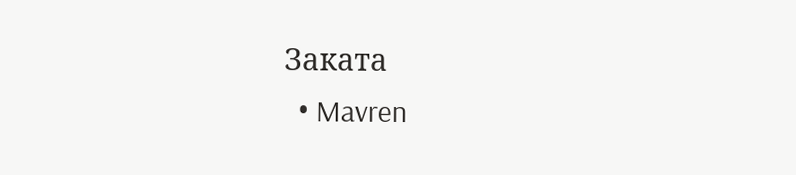Заката
  • Mavren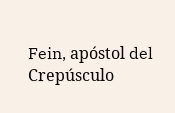Fein, apóstol del Crepúsculo